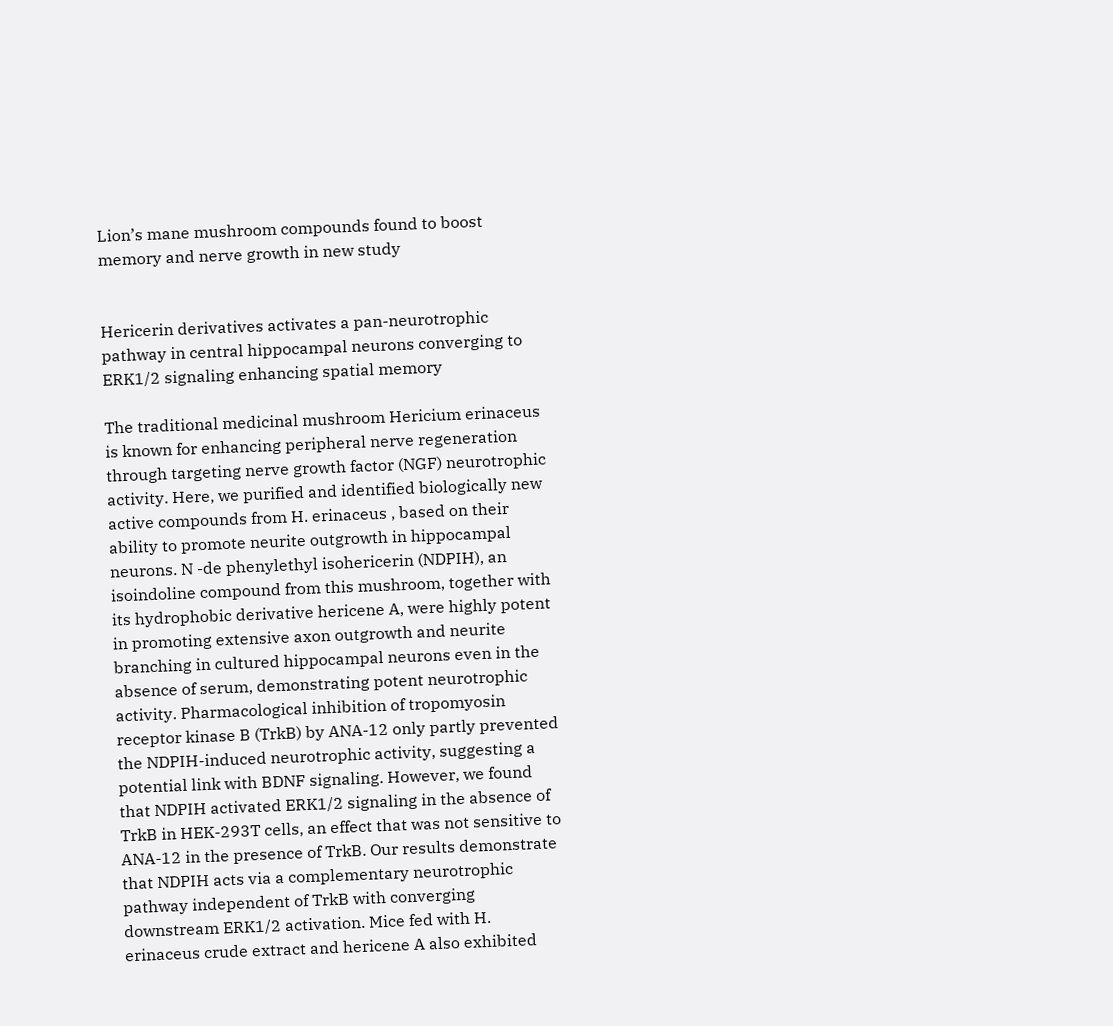Lion’s mane mushroom compounds found to boost memory and nerve growth in new study


Hericerin derivatives activates a pan-neurotrophic pathway in central hippocampal neurons converging to ERK1/2 signaling enhancing spatial memory

The traditional medicinal mushroom Hericium erinaceus is known for enhancing peripheral nerve regeneration through targeting nerve growth factor (NGF) neurotrophic activity. Here, we purified and identified biologically new active compounds from H. erinaceus , based on their ability to promote neurite outgrowth in hippocampal neurons. N -de phenylethyl isohericerin (NDPIH), an isoindoline compound from this mushroom, together with its hydrophobic derivative hericene A, were highly potent in promoting extensive axon outgrowth and neurite branching in cultured hippocampal neurons even in the absence of serum, demonstrating potent neurotrophic activity. Pharmacological inhibition of tropomyosin receptor kinase B (TrkB) by ANA-12 only partly prevented the NDPIH-induced neurotrophic activity, suggesting a potential link with BDNF signaling. However, we found that NDPIH activated ERK1/2 signaling in the absence of TrkB in HEK-293T cells, an effect that was not sensitive to ANA-12 in the presence of TrkB. Our results demonstrate that NDPIH acts via a complementary neurotrophic pathway independent of TrkB with converging downstream ERK1/2 activation. Mice fed with H. erinaceus crude extract and hericene A also exhibited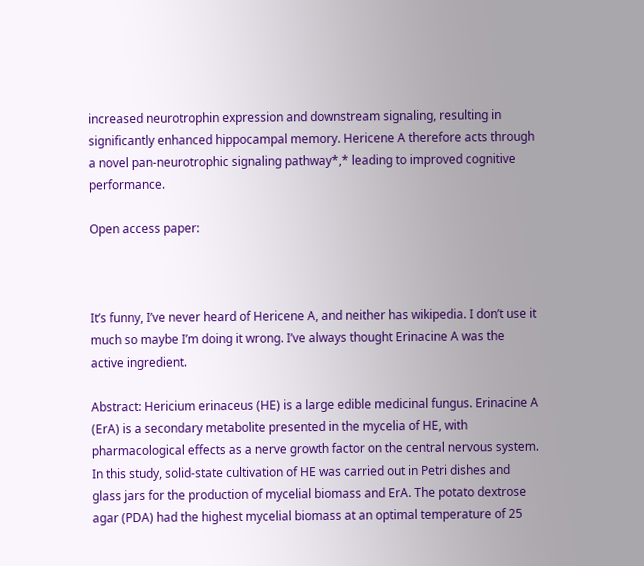increased neurotrophin expression and downstream signaling, resulting in significantly enhanced hippocampal memory. Hericene A therefore acts through a novel pan-neurotrophic signaling pathway*,* leading to improved cognitive performance.

Open access paper:



It’s funny, I’ve never heard of Hericene A, and neither has wikipedia. I don’t use it much so maybe I’m doing it wrong. I’ve always thought Erinacine A was the active ingredient.

Abstract: Hericium erinaceus (HE) is a large edible medicinal fungus. Erinacine A (ErA) is a secondary metabolite presented in the mycelia of HE, with pharmacological effects as a nerve growth factor on the central nervous system. In this study, solid-state cultivation of HE was carried out in Petri dishes and glass jars for the production of mycelial biomass and ErA. The potato dextrose agar (PDA) had the highest mycelial biomass at an optimal temperature of 25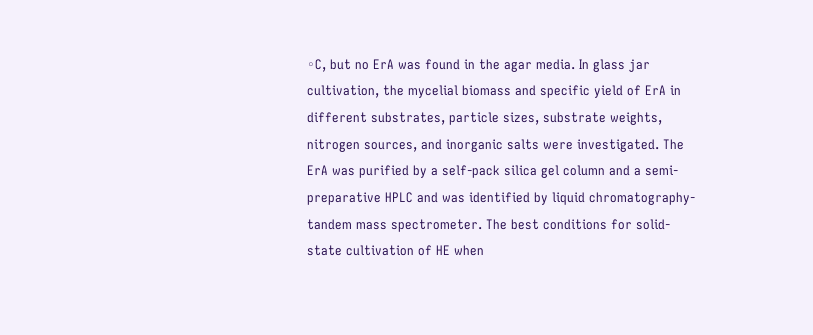◦C, but no ErA was found in the agar media. In glass jar cultivation, the mycelial biomass and specific yield of ErA in different substrates, particle sizes, substrate weights, nitrogen sources, and inorganic salts were investigated. The ErA was purified by a self-pack silica gel column and a semi-preparative HPLC and was identified by liquid chromatography-tandem mass spectrometer. The best conditions for solid-state cultivation of HE when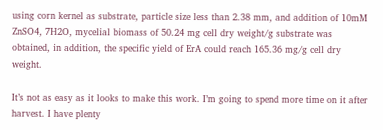using corn kernel as substrate, particle size less than 2.38 mm, and addition of 10mM ZnSO4, 7H2O, mycelial biomass of 50.24 mg cell dry weight/g substrate was obtained, in addition, the specific yield of ErA could reach 165.36 mg/g cell dry weight.

It’s not as easy as it looks to make this work. I’m going to spend more time on it after harvest. I have plenty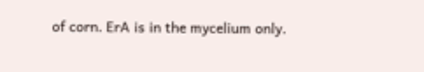of corn. ErA is in the mycelium only.